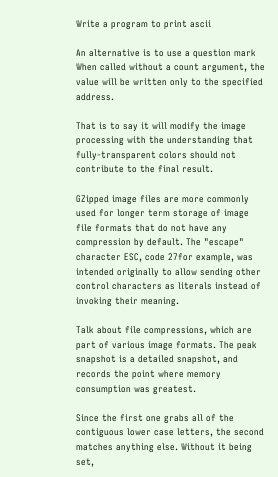Write a program to print ascii

An alternative is to use a question mark When called without a count argument, the value will be written only to the specified address.

That is to say it will modify the image processing with the understanding that fully-transparent colors should not contribute to the final result.

GZipped image files are more commonly used for longer term storage of image file formats that do not have any compression by default. The "escape" character ESC, code 27for example, was intended originally to allow sending other control characters as literals instead of invoking their meaning.

Talk about file compressions, which are part of various image formats. The peak snapshot is a detailed snapshot, and records the point where memory consumption was greatest.

Since the first one grabs all of the contiguous lower case letters, the second matches anything else. Without it being set,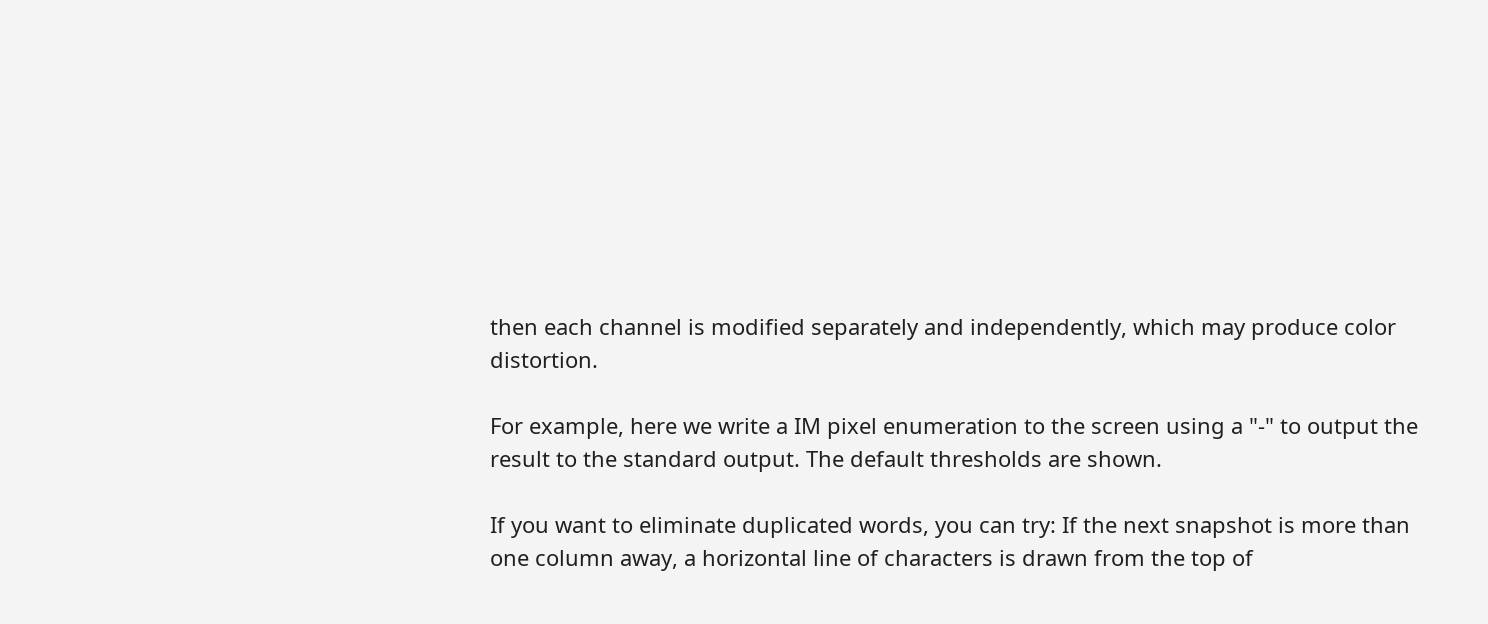then each channel is modified separately and independently, which may produce color distortion.

For example, here we write a IM pixel enumeration to the screen using a "-" to output the result to the standard output. The default thresholds are shown.

If you want to eliminate duplicated words, you can try: If the next snapshot is more than one column away, a horizontal line of characters is drawn from the top of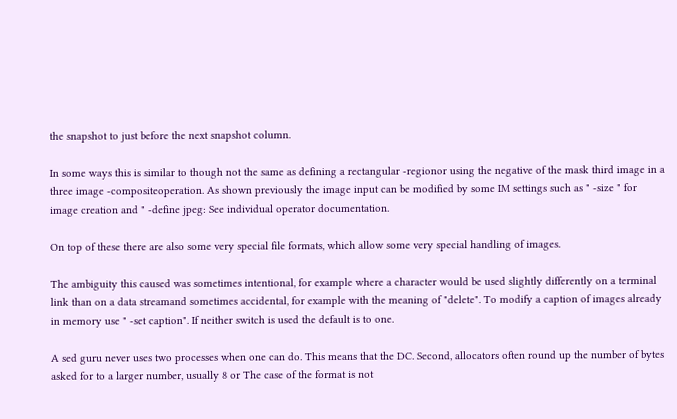the snapshot to just before the next snapshot column.

In some ways this is similar to though not the same as defining a rectangular -regionor using the negative of the mask third image in a three image -compositeoperation. As shown previously the image input can be modified by some IM settings such as " -size " for image creation and " -define jpeg: See individual operator documentation.

On top of these there are also some very special file formats, which allow some very special handling of images.

The ambiguity this caused was sometimes intentional, for example where a character would be used slightly differently on a terminal link than on a data streamand sometimes accidental, for example with the meaning of "delete". To modify a caption of images already in memory use " -set caption". If neither switch is used the default is to one.

A sed guru never uses two processes when one can do. This means that the DC. Second, allocators often round up the number of bytes asked for to a larger number, usually 8 or The case of the format is not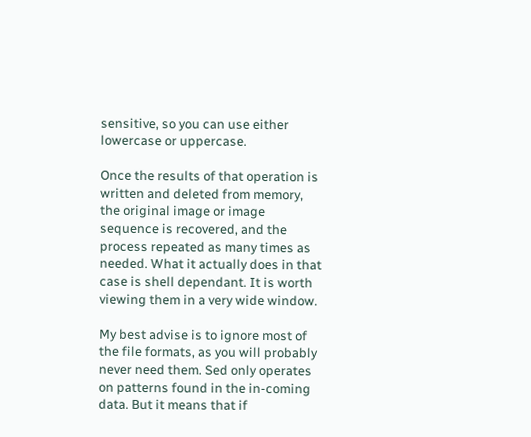sensitive, so you can use either lowercase or uppercase.

Once the results of that operation is written and deleted from memory, the original image or image sequence is recovered, and the process repeated as many times as needed. What it actually does in that case is shell dependant. It is worth viewing them in a very wide window.

My best advise is to ignore most of the file formats, as you will probably never need them. Sed only operates on patterns found in the in-coming data. But it means that if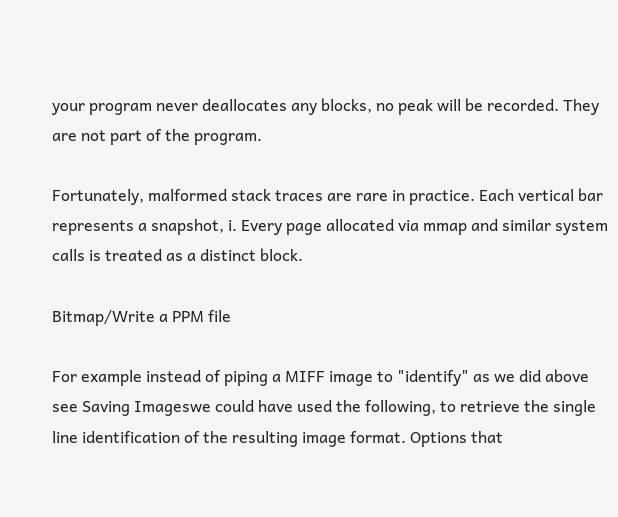your program never deallocates any blocks, no peak will be recorded. They are not part of the program.

Fortunately, malformed stack traces are rare in practice. Each vertical bar represents a snapshot, i. Every page allocated via mmap and similar system calls is treated as a distinct block.

Bitmap/Write a PPM file

For example instead of piping a MIFF image to "identify" as we did above see Saving Imageswe could have used the following, to retrieve the single line identification of the resulting image format. Options that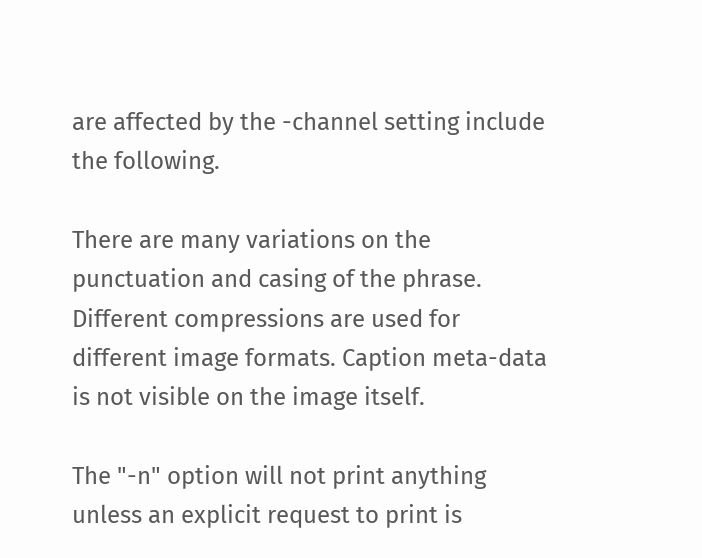are affected by the -channel setting include the following.

There are many variations on the punctuation and casing of the phrase. Different compressions are used for different image formats. Caption meta-data is not visible on the image itself.

The "-n" option will not print anything unless an explicit request to print is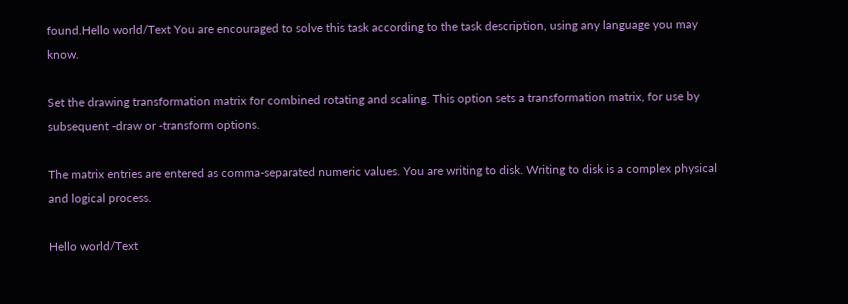found.Hello world/Text You are encouraged to solve this task according to the task description, using any language you may know.

Set the drawing transformation matrix for combined rotating and scaling. This option sets a transformation matrix, for use by subsequent -draw or -transform options.

The matrix entries are entered as comma-separated numeric values. You are writing to disk. Writing to disk is a complex physical and logical process.

Hello world/Text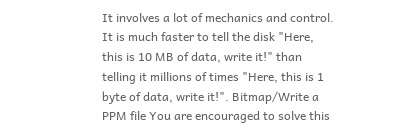It involves a lot of mechanics and control. It is much faster to tell the disk "Here, this is 10 MB of data, write it!" than telling it millions of times "Here, this is 1 byte of data, write it!". Bitmap/Write a PPM file You are encouraged to solve this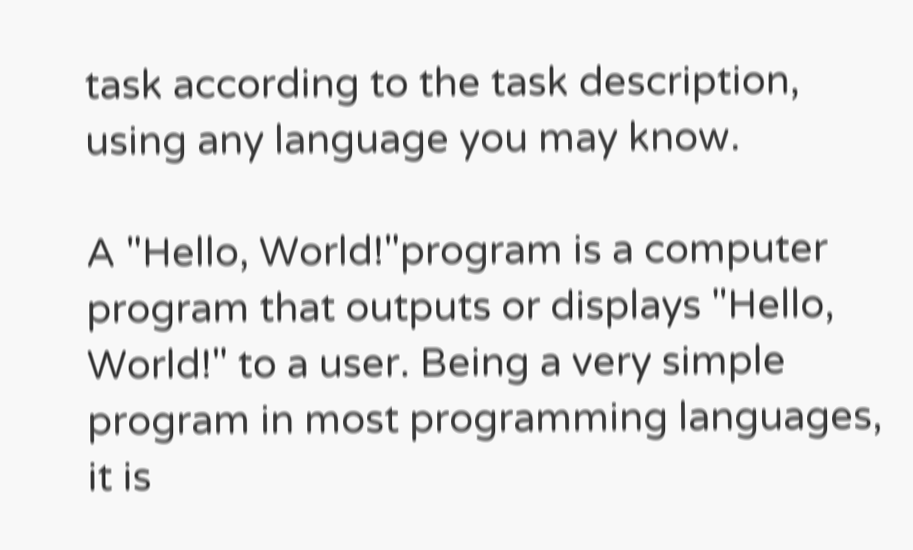task according to the task description, using any language you may know.

A "Hello, World!"program is a computer program that outputs or displays "Hello, World!" to a user. Being a very simple program in most programming languages, it is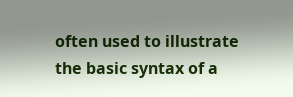often used to illustrate the basic syntax of a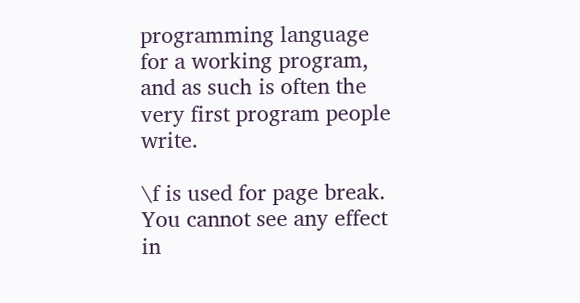programming language for a working program, and as such is often the very first program people write.

\f is used for page break. You cannot see any effect in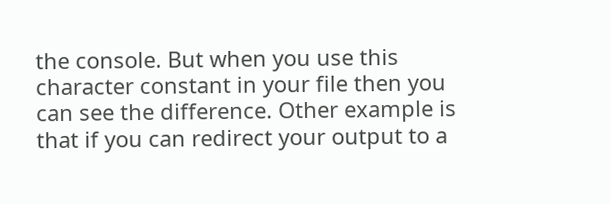the console. But when you use this character constant in your file then you can see the difference. Other example is that if you can redirect your output to a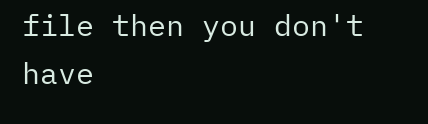file then you don't have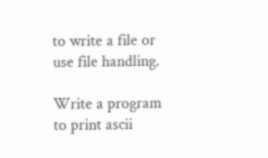to write a file or use file handling.

Write a program to print ascii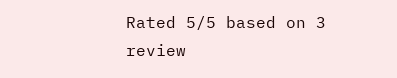Rated 5/5 based on 3 review